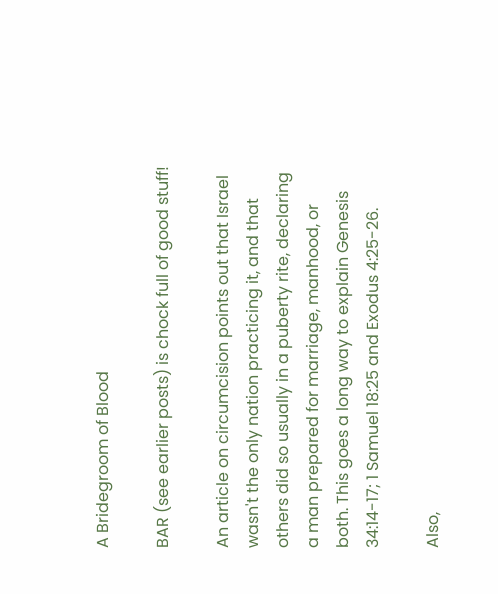A Bridegroom of Blood

BAR (see earlier posts) is chock full of good stuff!

An article on circumcision points out that Israel wasn't the only nation practicing it, and that others did so usually in a puberty rite, declaring a man prepared for marriage, manhood, or both. This goes a long way to explain Genesis 34:14-17; 1 Samuel 18:25 and Exodus 4:25-26.

Also,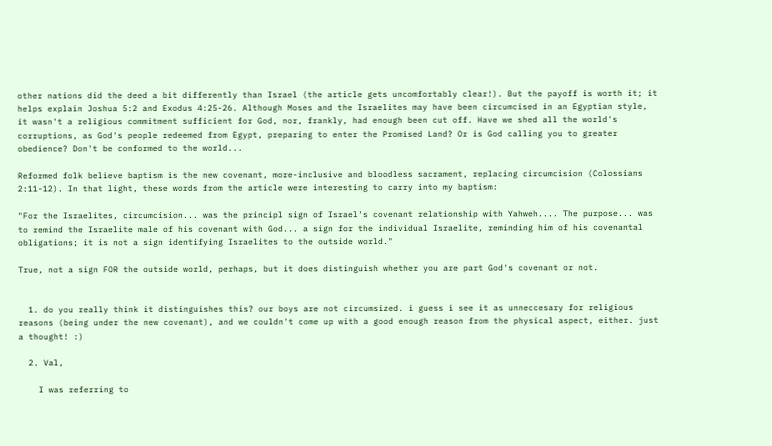other nations did the deed a bit differently than Israel (the article gets uncomfortably clear!). But the payoff is worth it; it helps explain Joshua 5:2 and Exodus 4:25-26. Although Moses and the Israelites may have been circumcised in an Egyptian style, it wasn't a religious commitment sufficient for God, nor, frankly, had enough been cut off. Have we shed all the world's corruptions, as God's people redeemed from Egypt, preparing to enter the Promised Land? Or is God calling you to greater obedience? Don't be conformed to the world...

Reformed folk believe baptism is the new covenant, more-inclusive and bloodless sacrament, replacing circumcision (Colossians 2:11-12). In that light, these words from the article were interesting to carry into my baptism:

"For the Israelites, circumcision... was the principl sign of Israel's covenant relationship with Yahweh.... The purpose... was to remind the Israelite male of his covenant with God... a sign for the individual Israelite, reminding him of his covenantal obligations; it is not a sign identifying Israelites to the outside world."

True, not a sign FOR the outside world, perhaps, but it does distinguish whether you are part God's covenant or not.


  1. do you really think it distinguishes this? our boys are not circumsized. i guess i see it as unneccesary for religious reasons (being under the new covenant), and we couldn't come up with a good enough reason from the physical aspect, either. just a thought! :)

  2. Val,

    I was referring to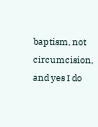baptism, not circumcision, and yes I do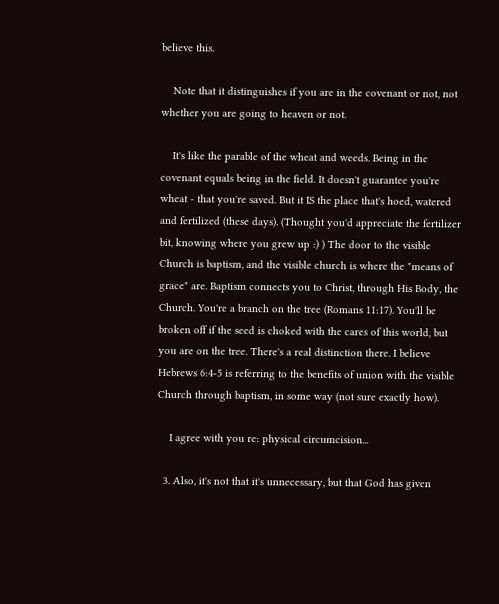believe this.

    Note that it distinguishes if you are in the covenant or not, not whether you are going to heaven or not.

    It's like the parable of the wheat and weeds. Being in the covenant equals being in the field. It doesn't guarantee you're wheat - that you're saved. But it IS the place that's hoed, watered and fertilized (these days). (Thought you'd appreciate the fertilizer bit, knowing where you grew up :) ) The door to the visible Church is baptism, and the visible church is where the "means of grace" are. Baptism connects you to Christ, through His Body, the Church. You're a branch on the tree (Romans 11:17). You'll be broken off if the seed is choked with the cares of this world, but you are on the tree. There's a real distinction there. I believe Hebrews 6:4-5 is referring to the benefits of union with the visible Church through baptism, in some way (not sure exactly how).

    I agree with you re: physical circumcision...

  3. Also, it's not that it's unnecessary, but that God has given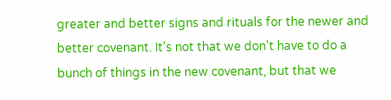greater and better signs and rituals for the newer and better covenant. It's not that we don't have to do a bunch of things in the new covenant, but that we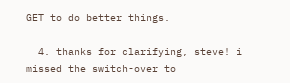GET to do better things.

  4. thanks for clarifying, steve! i missed the switch-over to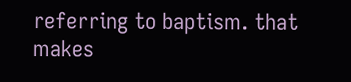referring to baptism. that makes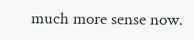much more sense now.